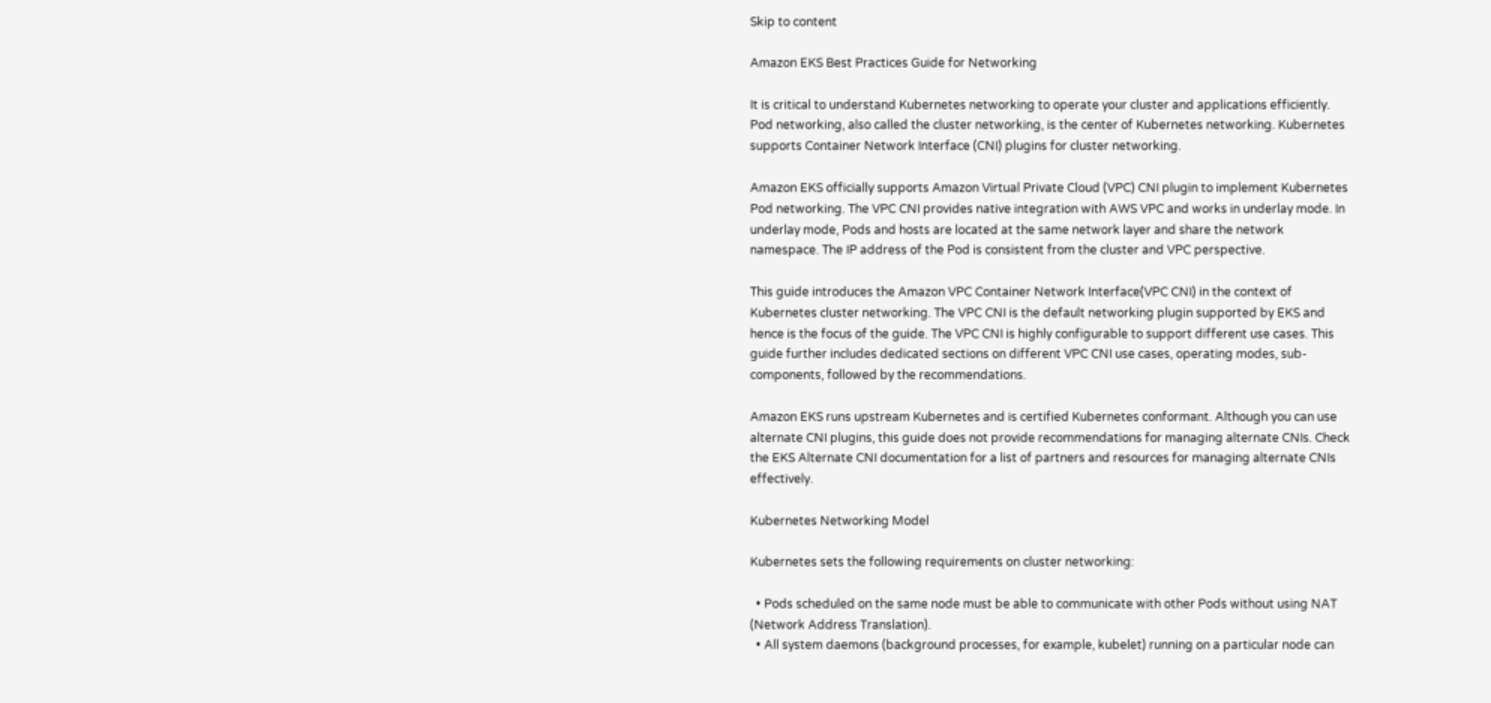Skip to content

Amazon EKS Best Practices Guide for Networking

It is critical to understand Kubernetes networking to operate your cluster and applications efficiently. Pod networking, also called the cluster networking, is the center of Kubernetes networking. Kubernetes supports Container Network Interface (CNI) plugins for cluster networking.

Amazon EKS officially supports Amazon Virtual Private Cloud (VPC) CNI plugin to implement Kubernetes Pod networking. The VPC CNI provides native integration with AWS VPC and works in underlay mode. In underlay mode, Pods and hosts are located at the same network layer and share the network namespace. The IP address of the Pod is consistent from the cluster and VPC perspective.

This guide introduces the Amazon VPC Container Network Interface(VPC CNI) in the context of Kubernetes cluster networking. The VPC CNI is the default networking plugin supported by EKS and hence is the focus of the guide. The VPC CNI is highly configurable to support different use cases. This guide further includes dedicated sections on different VPC CNI use cases, operating modes, sub-components, followed by the recommendations.

Amazon EKS runs upstream Kubernetes and is certified Kubernetes conformant. Although you can use alternate CNI plugins, this guide does not provide recommendations for managing alternate CNIs. Check the EKS Alternate CNI documentation for a list of partners and resources for managing alternate CNIs effectively.

Kubernetes Networking Model

Kubernetes sets the following requirements on cluster networking:

  • Pods scheduled on the same node must be able to communicate with other Pods without using NAT (Network Address Translation).
  • All system daemons (background processes, for example, kubelet) running on a particular node can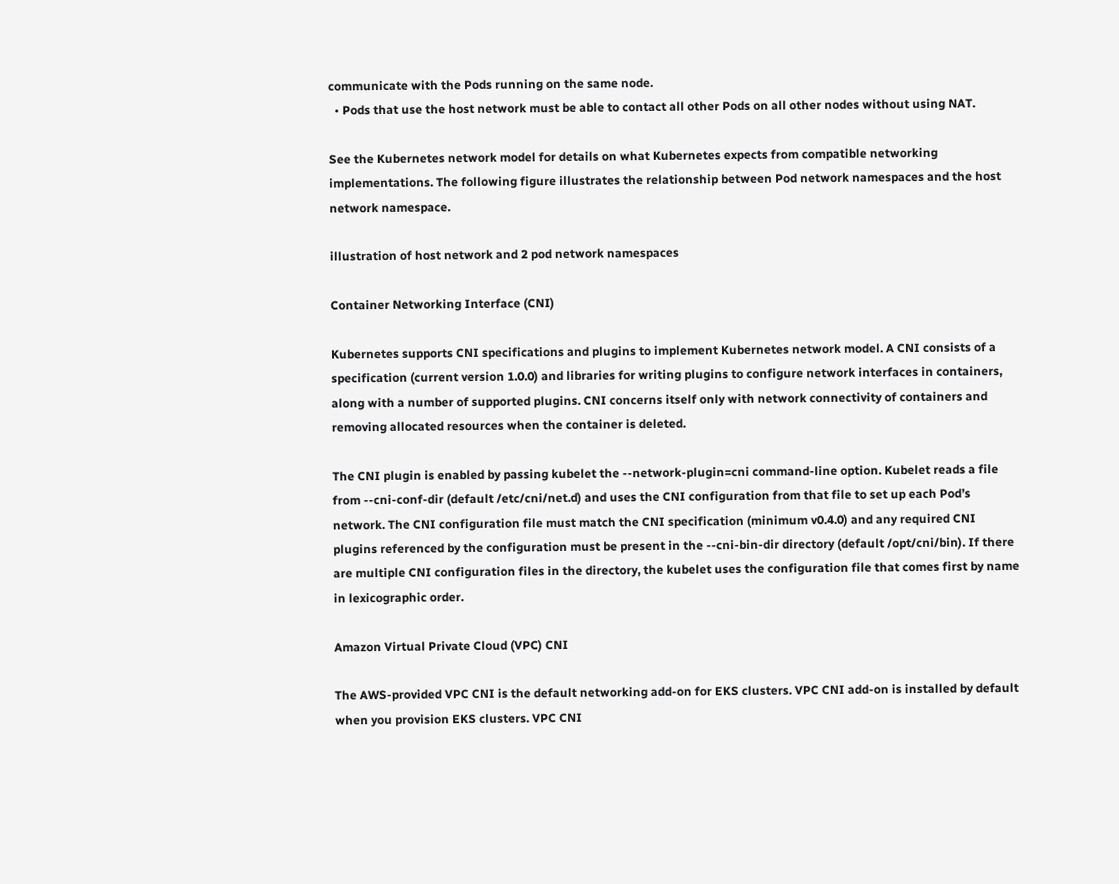communicate with the Pods running on the same node.
  • Pods that use the host network must be able to contact all other Pods on all other nodes without using NAT.

See the Kubernetes network model for details on what Kubernetes expects from compatible networking implementations. The following figure illustrates the relationship between Pod network namespaces and the host network namespace.

illustration of host network and 2 pod network namespaces

Container Networking Interface (CNI)

Kubernetes supports CNI specifications and plugins to implement Kubernetes network model. A CNI consists of a specification (current version 1.0.0) and libraries for writing plugins to configure network interfaces in containers, along with a number of supported plugins. CNI concerns itself only with network connectivity of containers and removing allocated resources when the container is deleted.

The CNI plugin is enabled by passing kubelet the --network-plugin=cni command-line option. Kubelet reads a file from --cni-conf-dir (default /etc/cni/net.d) and uses the CNI configuration from that file to set up each Pod’s network. The CNI configuration file must match the CNI specification (minimum v0.4.0) and any required CNI plugins referenced by the configuration must be present in the --cni-bin-dir directory (default /opt/cni/bin). If there are multiple CNI configuration files in the directory, the kubelet uses the configuration file that comes first by name in lexicographic order.

Amazon Virtual Private Cloud (VPC) CNI

The AWS-provided VPC CNI is the default networking add-on for EKS clusters. VPC CNI add-on is installed by default when you provision EKS clusters. VPC CNI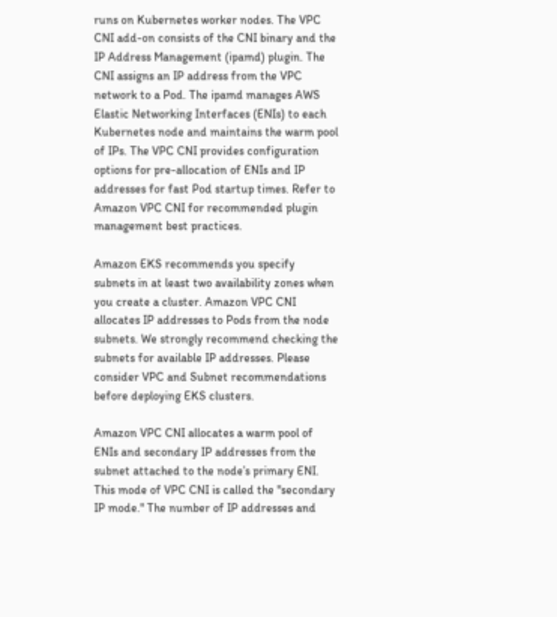runs on Kubernetes worker nodes. The VPC CNI add-on consists of the CNI binary and the IP Address Management (ipamd) plugin. The CNI assigns an IP address from the VPC network to a Pod. The ipamd manages AWS Elastic Networking Interfaces (ENIs) to each Kubernetes node and maintains the warm pool of IPs. The VPC CNI provides configuration options for pre-allocation of ENIs and IP addresses for fast Pod startup times. Refer to Amazon VPC CNI for recommended plugin management best practices.

Amazon EKS recommends you specify subnets in at least two availability zones when you create a cluster. Amazon VPC CNI allocates IP addresses to Pods from the node subnets. We strongly recommend checking the subnets for available IP addresses. Please consider VPC and Subnet recommendations before deploying EKS clusters.

Amazon VPC CNI allocates a warm pool of ENIs and secondary IP addresses from the subnet attached to the node’s primary ENI. This mode of VPC CNI is called the "secondary IP mode." The number of IP addresses and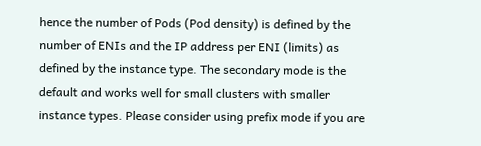hence the number of Pods (Pod density) is defined by the number of ENIs and the IP address per ENI (limits) as defined by the instance type. The secondary mode is the default and works well for small clusters with smaller instance types. Please consider using prefix mode if you are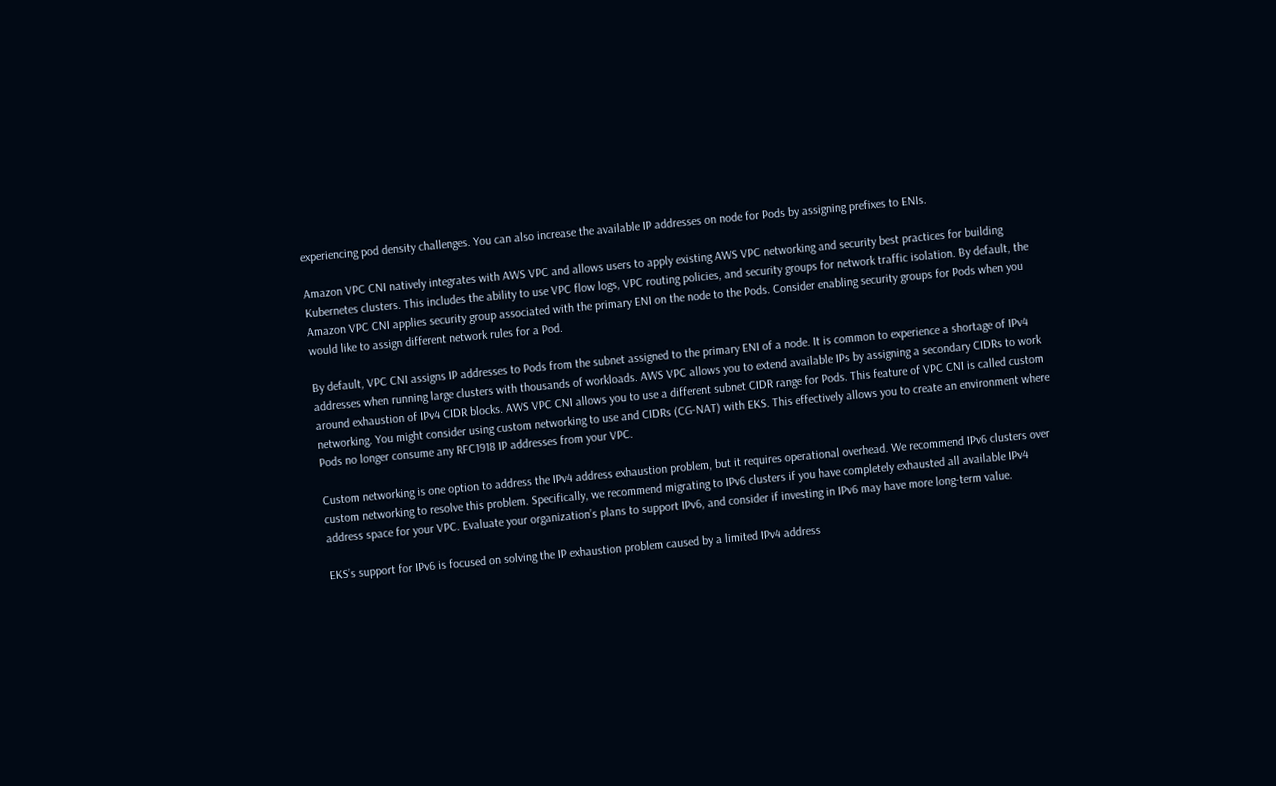experiencing pod density challenges. You can also increase the available IP addresses on node for Pods by assigning prefixes to ENIs.

Amazon VPC CNI natively integrates with AWS VPC and allows users to apply existing AWS VPC networking and security best practices for building Kubernetes clusters. This includes the ability to use VPC flow logs, VPC routing policies, and security groups for network traffic isolation. By default, the Amazon VPC CNI applies security group associated with the primary ENI on the node to the Pods. Consider enabling security groups for Pods when you would like to assign different network rules for a Pod.

By default, VPC CNI assigns IP addresses to Pods from the subnet assigned to the primary ENI of a node. It is common to experience a shortage of IPv4 addresses when running large clusters with thousands of workloads. AWS VPC allows you to extend available IPs by assigning a secondary CIDRs to work around exhaustion of IPv4 CIDR blocks. AWS VPC CNI allows you to use a different subnet CIDR range for Pods. This feature of VPC CNI is called custom networking. You might consider using custom networking to use and CIDRs (CG-NAT) with EKS. This effectively allows you to create an environment where Pods no longer consume any RFC1918 IP addresses from your VPC.

Custom networking is one option to address the IPv4 address exhaustion problem, but it requires operational overhead. We recommend IPv6 clusters over custom networking to resolve this problem. Specifically, we recommend migrating to IPv6 clusters if you have completely exhausted all available IPv4 address space for your VPC. Evaluate your organization’s plans to support IPv6, and consider if investing in IPv6 may have more long-term value.

EKS’s support for IPv6 is focused on solving the IP exhaustion problem caused by a limited IPv4 address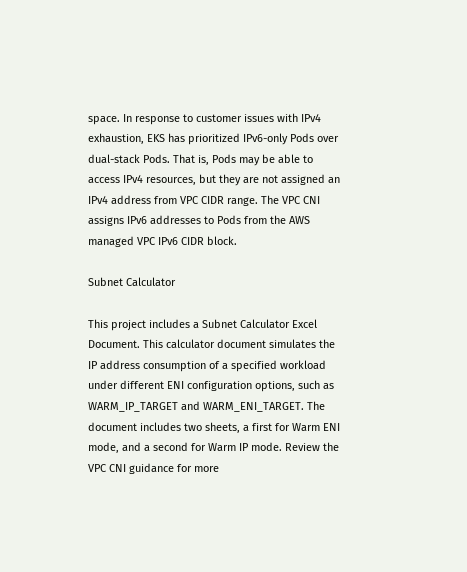space. In response to customer issues with IPv4 exhaustion, EKS has prioritized IPv6-only Pods over dual-stack Pods. That is, Pods may be able to access IPv4 resources, but they are not assigned an IPv4 address from VPC CIDR range. The VPC CNI assigns IPv6 addresses to Pods from the AWS managed VPC IPv6 CIDR block.

Subnet Calculator

This project includes a Subnet Calculator Excel Document. This calculator document simulates the IP address consumption of a specified workload under different ENI configuration options, such as WARM_IP_TARGET and WARM_ENI_TARGET. The document includes two sheets, a first for Warm ENI mode, and a second for Warm IP mode. Review the VPC CNI guidance for more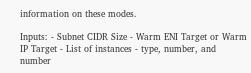information on these modes.

Inputs: - Subnet CIDR Size - Warm ENI Target or Warm IP Target - List of instances - type, number, and number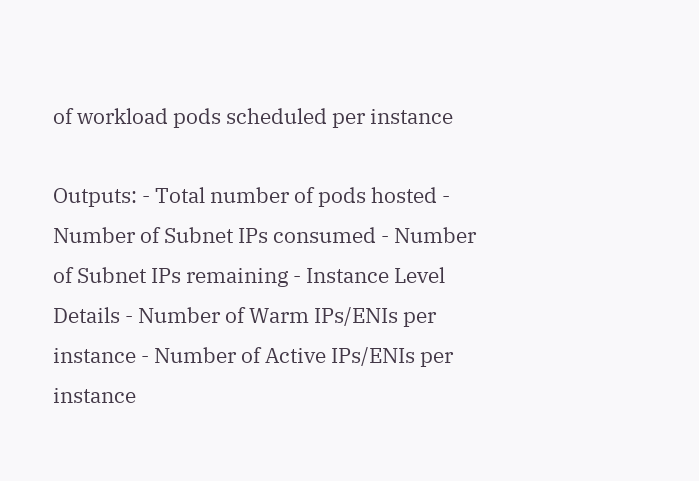of workload pods scheduled per instance

Outputs: - Total number of pods hosted - Number of Subnet IPs consumed - Number of Subnet IPs remaining - Instance Level Details - Number of Warm IPs/ENIs per instance - Number of Active IPs/ENIs per instance